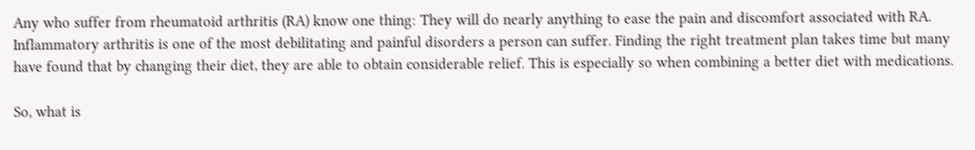Any who suffer from rheumatoid arthritis (RA) know one thing: They will do nearly anything to ease the pain and discomfort associated with RA. Inflammatory arthritis is one of the most debilitating and painful disorders a person can suffer. Finding the right treatment plan takes time but many have found that by changing their diet, they are able to obtain considerable relief. This is especially so when combining a better diet with medications.

So, what is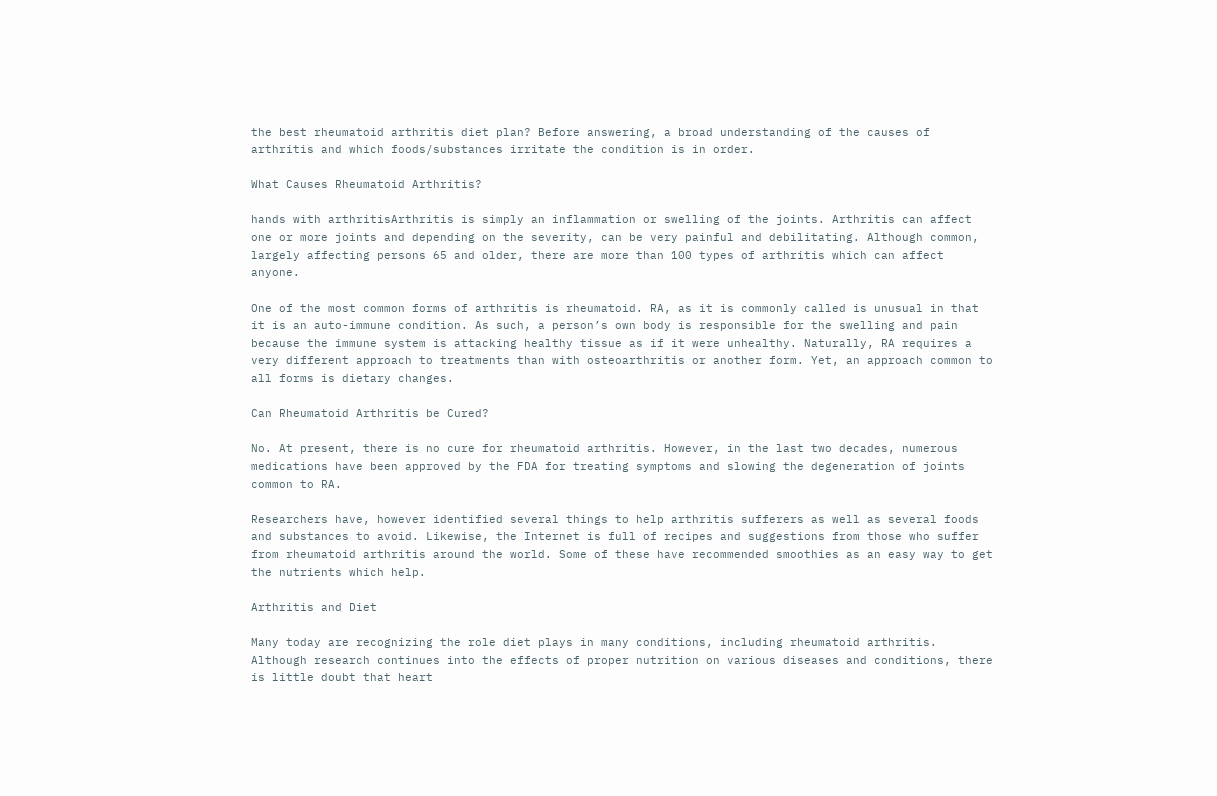the best rheumatoid arthritis diet plan? Before answering, a broad understanding of the causes of arthritis and which foods/substances irritate the condition is in order.

What Causes Rheumatoid Arthritis?

hands with arthritisArthritis is simply an inflammation or swelling of the joints. Arthritis can affect one or more joints and depending on the severity, can be very painful and debilitating. Although common, largely affecting persons 65 and older, there are more than 100 types of arthritis which can affect anyone.

One of the most common forms of arthritis is rheumatoid. RA, as it is commonly called is unusual in that it is an auto-immune condition. As such, a person’s own body is responsible for the swelling and pain because the immune system is attacking healthy tissue as if it were unhealthy. Naturally, RA requires a very different approach to treatments than with osteoarthritis or another form. Yet, an approach common to all forms is dietary changes.

Can Rheumatoid Arthritis be Cured?

No. At present, there is no cure for rheumatoid arthritis. However, in the last two decades, numerous medications have been approved by the FDA for treating symptoms and slowing the degeneration of joints common to RA.

Researchers have, however identified several things to help arthritis sufferers as well as several foods and substances to avoid. Likewise, the Internet is full of recipes and suggestions from those who suffer from rheumatoid arthritis around the world. Some of these have recommended smoothies as an easy way to get the nutrients which help.

Arthritis and Diet

Many today are recognizing the role diet plays in many conditions, including rheumatoid arthritis. Although research continues into the effects of proper nutrition on various diseases and conditions, there is little doubt that heart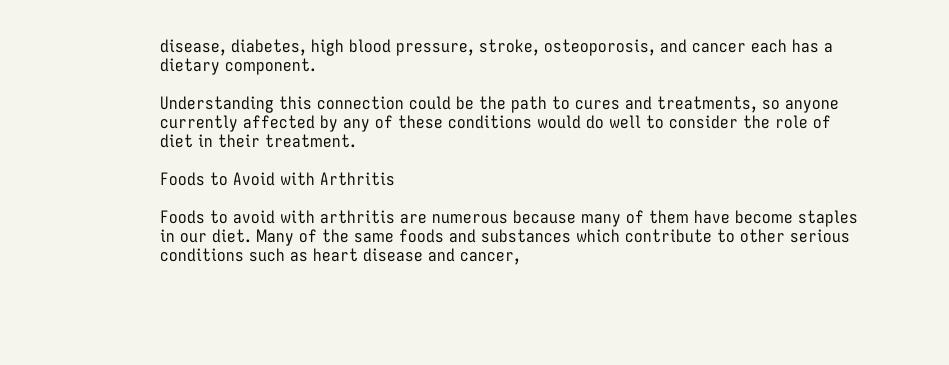disease, diabetes, high blood pressure, stroke, osteoporosis, and cancer each has a dietary component.

Understanding this connection could be the path to cures and treatments, so anyone currently affected by any of these conditions would do well to consider the role of diet in their treatment.

Foods to Avoid with Arthritis

Foods to avoid with arthritis are numerous because many of them have become staples in our diet. Many of the same foods and substances which contribute to other serious conditions such as heart disease and cancer,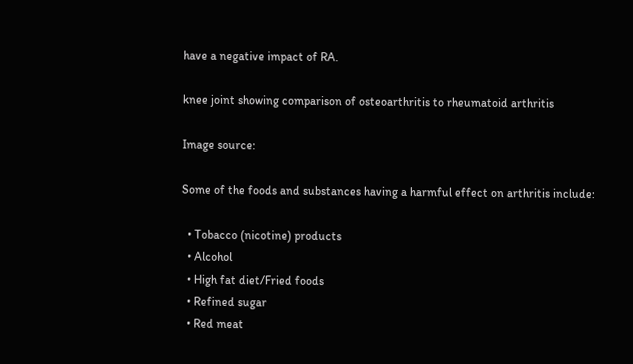have a negative impact of RA.

knee joint showing comparison of osteoarthritis to rheumatoid arthritis

Image source:

Some of the foods and substances having a harmful effect on arthritis include:

  • Tobacco (nicotine) products
  • Alcohol
  • High fat diet/Fried foods
  • Refined sugar
  • Red meat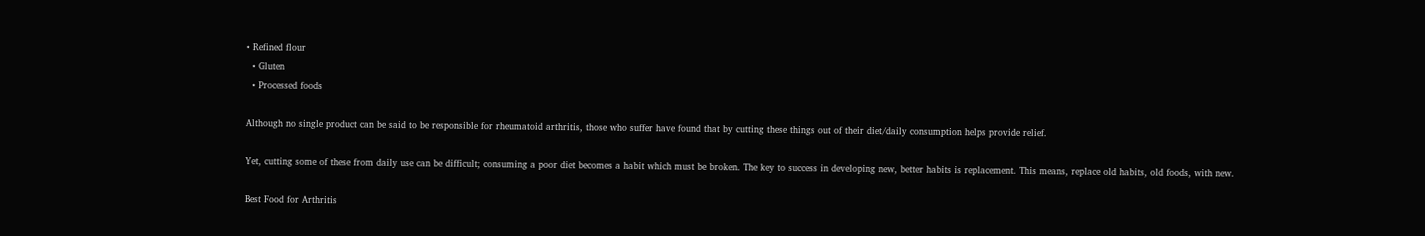• Refined flour
  • Gluten
  • Processed foods

Although no single product can be said to be responsible for rheumatoid arthritis, those who suffer have found that by cutting these things out of their diet/daily consumption helps provide relief.

Yet, cutting some of these from daily use can be difficult; consuming a poor diet becomes a habit which must be broken. The key to success in developing new, better habits is replacement. This means, replace old habits, old foods, with new.

Best Food for Arthritis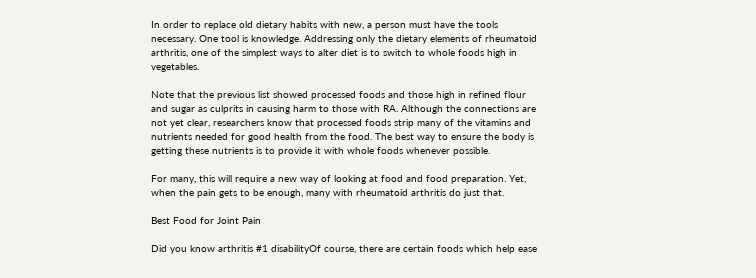In order to replace old dietary habits with new, a person must have the tools necessary. One tool is knowledge. Addressing only the dietary elements of rheumatoid arthritis, one of the simplest ways to alter diet is to switch to whole foods high in vegetables.

Note that the previous list showed processed foods and those high in refined flour and sugar as culprits in causing harm to those with RA. Although the connections are not yet clear, researchers know that processed foods strip many of the vitamins and nutrients needed for good health from the food. The best way to ensure the body is getting these nutrients is to provide it with whole foods whenever possible.

For many, this will require a new way of looking at food and food preparation. Yet, when the pain gets to be enough, many with rheumatoid arthritis do just that.

Best Food for Joint Pain

Did you know arthritis #1 disabilityOf course, there are certain foods which help ease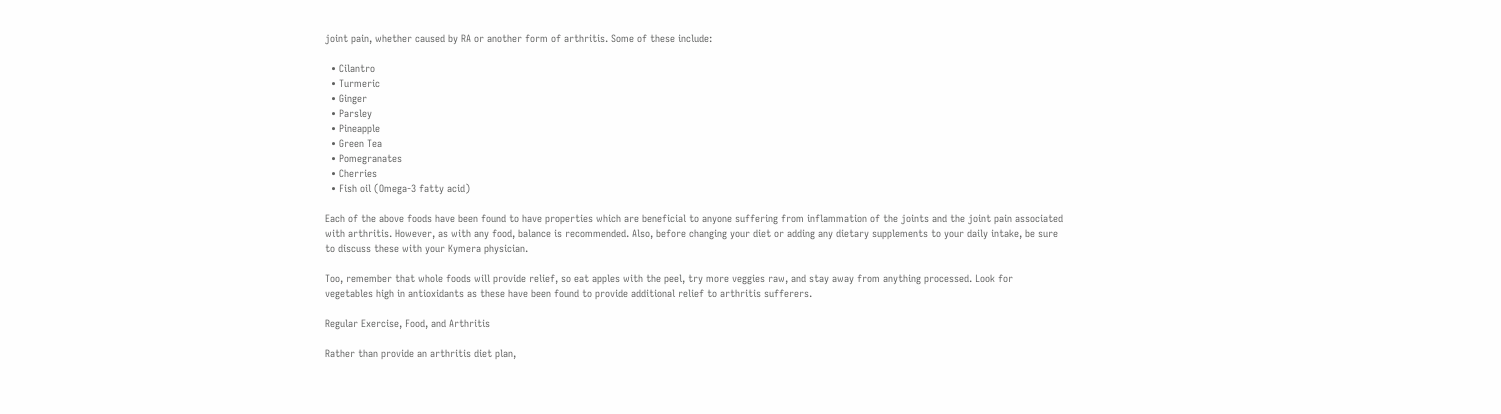joint pain, whether caused by RA or another form of arthritis. Some of these include:

  • Cilantro
  • Turmeric
  • Ginger
  • Parsley
  • Pineapple
  • Green Tea
  • Pomegranates
  • Cherries
  • Fish oil (Omega-3 fatty acid)

Each of the above foods have been found to have properties which are beneficial to anyone suffering from inflammation of the joints and the joint pain associated with arthritis. However, as with any food, balance is recommended. Also, before changing your diet or adding any dietary supplements to your daily intake, be sure to discuss these with your Kymera physician.

Too, remember that whole foods will provide relief, so eat apples with the peel, try more veggies raw, and stay away from anything processed. Look for vegetables high in antioxidants as these have been found to provide additional relief to arthritis sufferers.

Regular Exercise, Food, and Arthritis

Rather than provide an arthritis diet plan,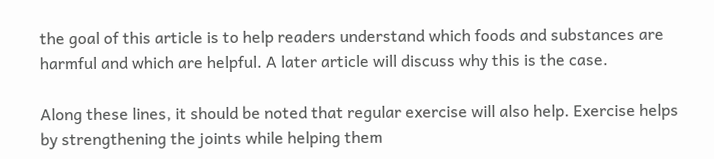the goal of this article is to help readers understand which foods and substances are harmful and which are helpful. A later article will discuss why this is the case.

Along these lines, it should be noted that regular exercise will also help. Exercise helps by strengthening the joints while helping them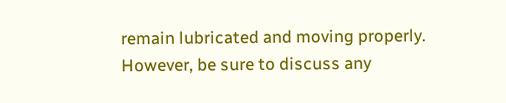remain lubricated and moving properly. However, be sure to discuss any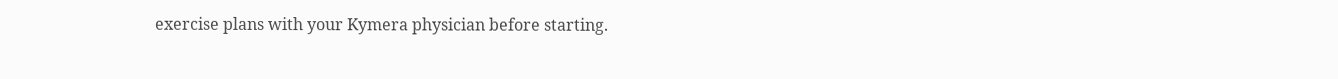exercise plans with your Kymera physician before starting.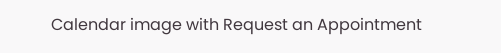Calendar image with Request an Appointment